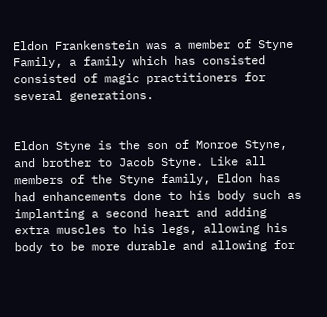Eldon Frankenstein was a member of Styne Family, a family which has consisted consisted of magic practitioners for several generations.


Eldon Styne is the son of Monroe Styne, and brother to Jacob Styne. Like all members of the Styne family, Eldon has had enhancements done to his body such as implanting a second heart and adding extra muscles to his legs, allowing his body to be more durable and allowing for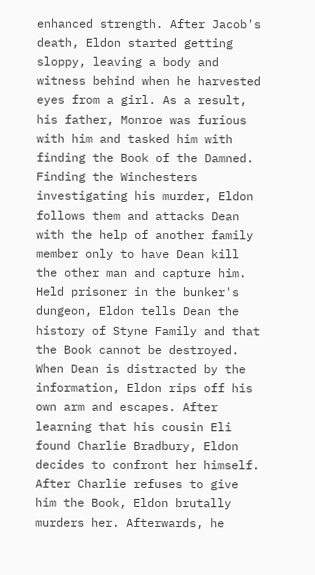enhanced strength. After Jacob's death, Eldon started getting sloppy, leaving a body and witness behind when he harvested eyes from a girl. As a result, his father, Monroe was furious with him and tasked him with finding the Book of the Damned. Finding the Winchesters investigating his murder, Eldon follows them and attacks Dean with the help of another family member only to have Dean kill the other man and capture him. Held prisoner in the bunker's dungeon, Eldon tells Dean the history of Styne Family and that the Book cannot be destroyed. When Dean is distracted by the information, Eldon rips off his own arm and escapes. After learning that his cousin Eli found Charlie Bradbury, Eldon decides to confront her himself. After Charlie refuses to give him the Book, Eldon brutally murders her. Afterwards, he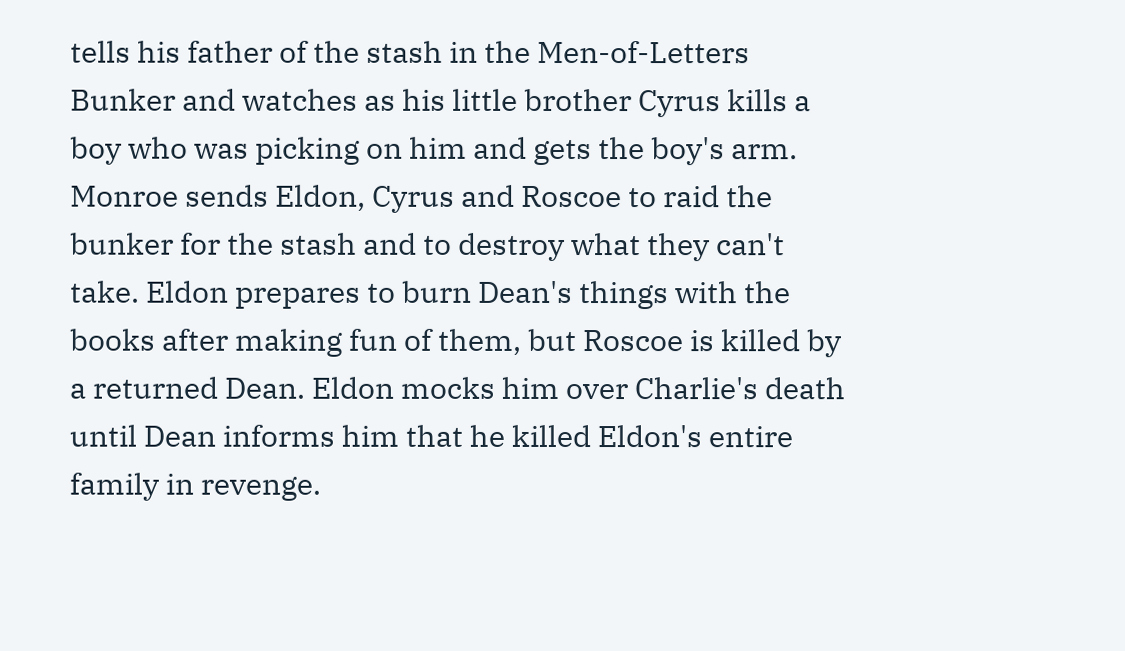tells his father of the stash in the Men-of-Letters Bunker and watches as his little brother Cyrus kills a boy who was picking on him and gets the boy's arm. Monroe sends Eldon, Cyrus and Roscoe to raid the bunker for the stash and to destroy what they can't take. Eldon prepares to burn Dean's things with the books after making fun of them, but Roscoe is killed by a returned Dean. Eldon mocks him over Charlie's death until Dean informs him that he killed Eldon's entire family in revenge.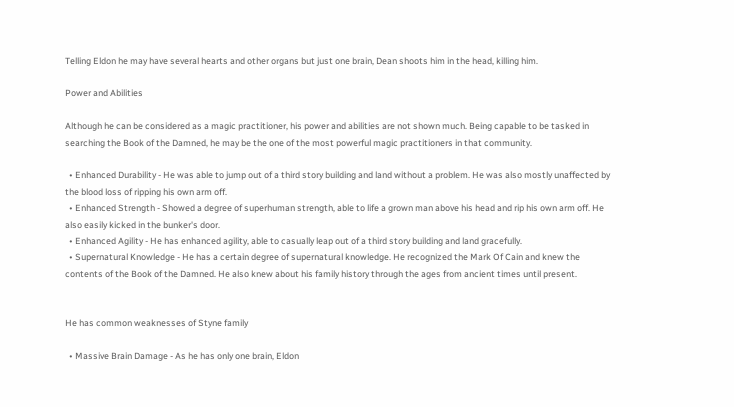Telling Eldon he may have several hearts and other organs but just one brain, Dean shoots him in the head, killing him.

Power and Abilities

Although he can be considered as a magic practitioner, his power and abilities are not shown much. Being capable to be tasked in searching the Book of the Damned, he may be the one of the most powerful magic practitioners in that community.

  • Enhanced Durability - He was able to jump out of a third story building and land without a problem. He was also mostly unaffected by the blood loss of ripping his own arm off.
  • Enhanced Strength - Showed a degree of superhuman strength, able to life a grown man above his head and rip his own arm off. He also easily kicked in the bunker's door.
  • Enhanced Agility - He has enhanced agility, able to casually leap out of a third story building and land gracefully.
  • Supernatural Knowledge - He has a certain degree of supernatural knowledge. He recognized the Mark Of Cain and knew the contents of the Book of the Damned. He also knew about his family history through the ages from ancient times until present.


He has common weaknesses of Styne family

  • Massive Brain Damage - As he has only one brain, Eldon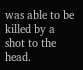was able to be killed by a shot to the head.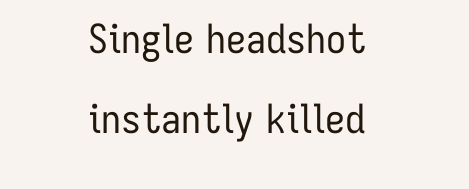Single headshot instantly killed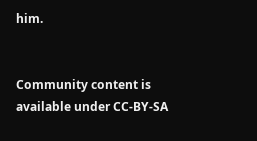him.


Community content is available under CC-BY-SA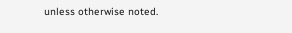unless otherwise noted.